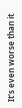It's even worse than it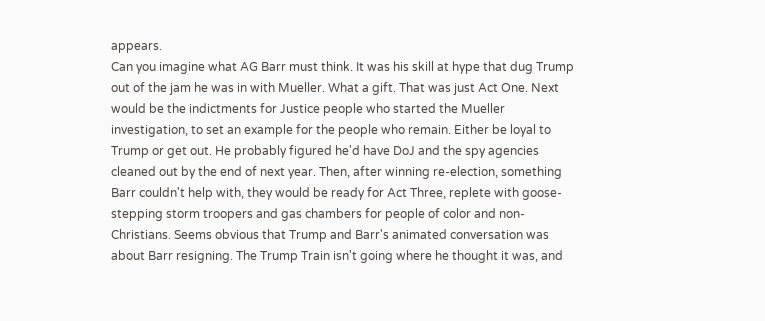appears.
Can you imagine what AG Barr must think. It was his skill at hype that dug Trump out of the jam he was in with Mueller. What a gift. That was just Act One. Next would be the indictments for Justice people who started the Mueller investigation, to set an example for the people who remain. Either be loyal to Trump or get out. He probably figured he'd have DoJ and the spy agencies cleaned out by the end of next year. Then, after winning re-election, something Barr couldn't help with, they would be ready for Act Three, replete with goose-stepping storm troopers and gas chambers for people of color and non-Christians. Seems obvious that Trump and Barr's animated conversation was about Barr resigning. The Trump Train isn't going where he thought it was, and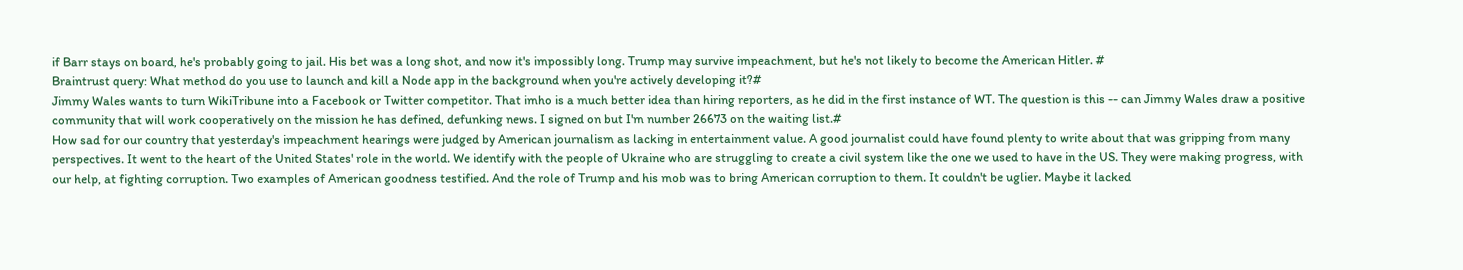if Barr stays on board, he's probably going to jail. His bet was a long shot, and now it's impossibly long. Trump may survive impeachment, but he's not likely to become the American Hitler. #
Braintrust query: What method do you use to launch and kill a Node app in the background when you're actively developing it?#
Jimmy Wales wants to turn WikiTribune into a Facebook or Twitter competitor. That imho is a much better idea than hiring reporters, as he did in the first instance of WT. The question is this -- can Jimmy Wales draw a positive community that will work cooperatively on the mission he has defined, defunking news. I signed on but I'm number 26673 on the waiting list.#
How sad for our country that yesterday's impeachment hearings were judged by American journalism as lacking in entertainment value. A good journalist could have found plenty to write about that was gripping from many perspectives. It went to the heart of the United States' role in the world. We identify with the people of Ukraine who are struggling to create a civil system like the one we used to have in the US. They were making progress, with our help, at fighting corruption. Two examples of American goodness testified. And the role of Trump and his mob was to bring American corruption to them. It couldn't be uglier. Maybe it lacked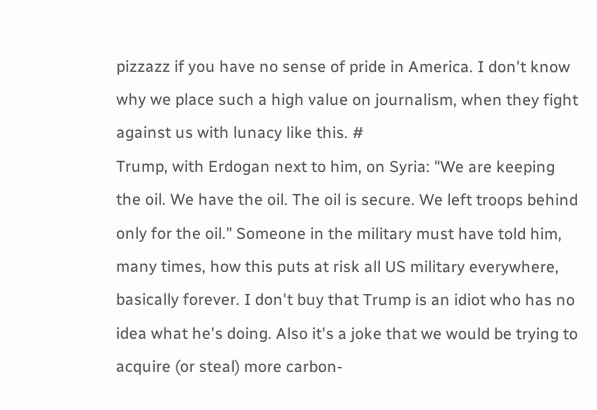pizzazz if you have no sense of pride in America. I don't know why we place such a high value on journalism, when they fight against us with lunacy like this. #
Trump, with Erdogan next to him, on Syria: "We are keeping the oil. We have the oil. The oil is secure. We left troops behind only for the oil." Someone in the military must have told him, many times, how this puts at risk all US military everywhere, basically forever. I don't buy that Trump is an idiot who has no idea what he's doing. Also it's a joke that we would be trying to acquire (or steal) more carbon-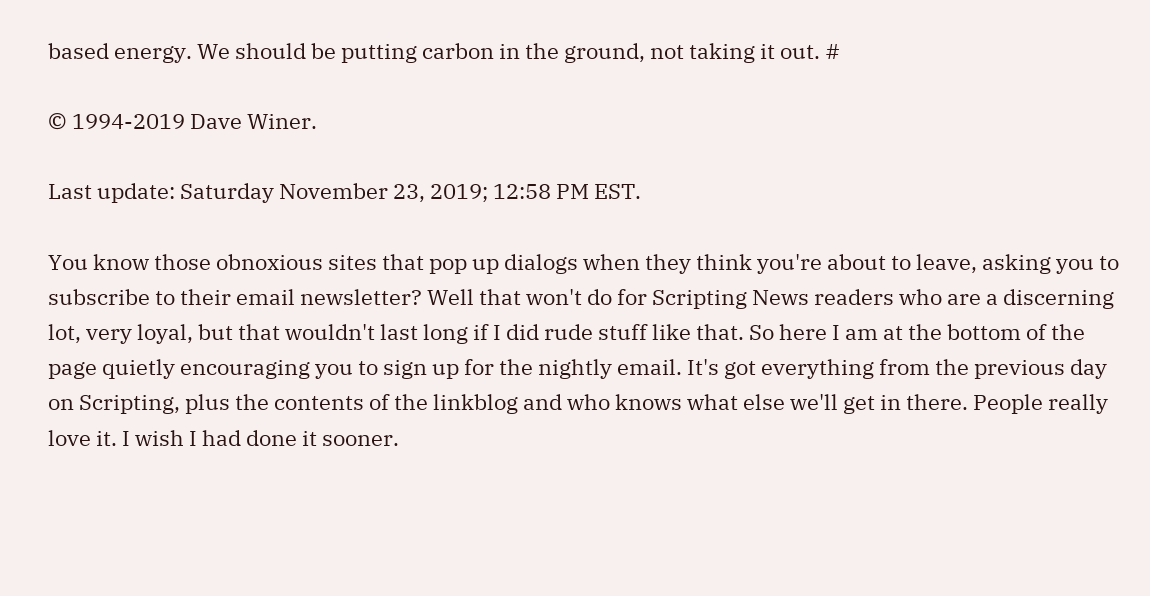based energy. We should be putting carbon in the ground, not taking it out. #

© 1994-2019 Dave Winer.

Last update: Saturday November 23, 2019; 12:58 PM EST.

You know those obnoxious sites that pop up dialogs when they think you're about to leave, asking you to subscribe to their email newsletter? Well that won't do for Scripting News readers who are a discerning lot, very loyal, but that wouldn't last long if I did rude stuff like that. So here I am at the bottom of the page quietly encouraging you to sign up for the nightly email. It's got everything from the previous day on Scripting, plus the contents of the linkblog and who knows what else we'll get in there. People really love it. I wish I had done it sooner.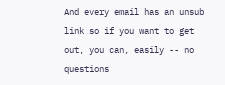And every email has an unsub link so if you want to get out, you can, easily -- no questions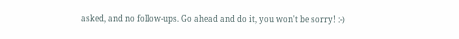asked, and no follow-ups. Go ahead and do it, you won't be sorry! :-)